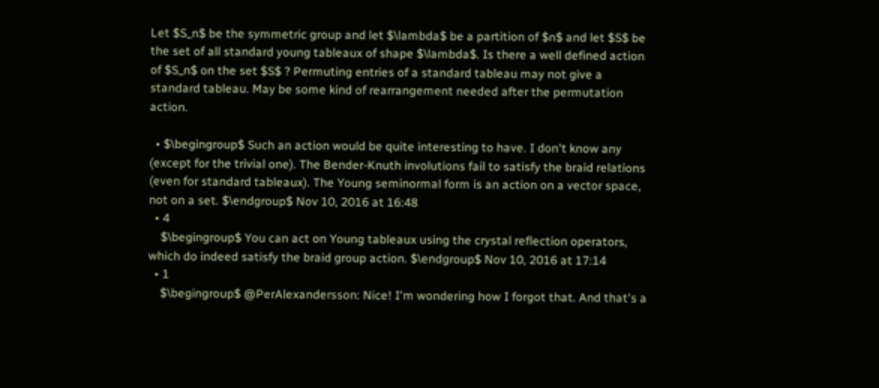Let $S_n$ be the symmetric group and let $\lambda$ be a partition of $n$ and let $S$ be the set of all standard young tableaux of shape $\lambda$. Is there a well defined action of $S_n$ on the set $S$ ? Permuting entries of a standard tableau may not give a standard tableau. May be some kind of rearrangement needed after the permutation action.

  • $\begingroup$ Such an action would be quite interesting to have. I don't know any (except for the trivial one). The Bender-Knuth involutions fail to satisfy the braid relations (even for standard tableaux). The Young seminormal form is an action on a vector space, not on a set. $\endgroup$ Nov 10, 2016 at 16:48
  • 4
    $\begingroup$ You can act on Young tableaux using the crystal reflection operators, which do indeed satisfy the braid group action. $\endgroup$ Nov 10, 2016 at 17:14
  • 1
    $\begingroup$ @PerAlexandersson: Nice! I'm wondering how I forgot that. And that's a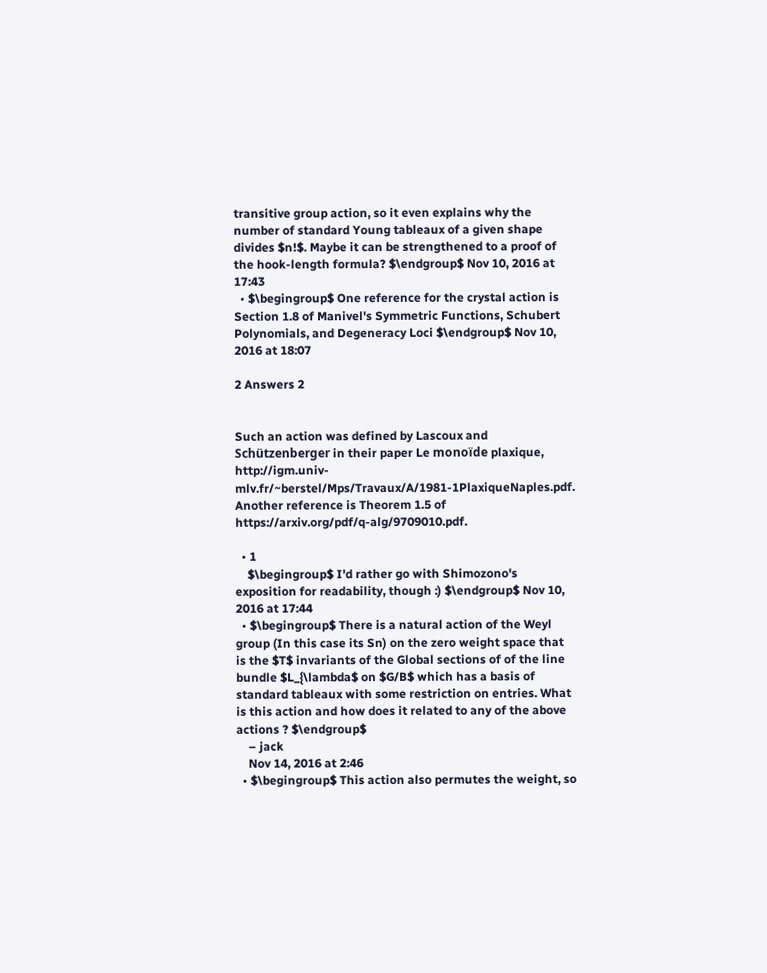transitive group action, so it even explains why the number of standard Young tableaux of a given shape divides $n!$. Maybe it can be strengthened to a proof of the hook-length formula? $\endgroup$ Nov 10, 2016 at 17:43
  • $\begingroup$ One reference for the crystal action is Section 1.8 of Manivel's Symmetric Functions, Schubert Polynomials, and Degeneracy Loci $\endgroup$ Nov 10, 2016 at 18:07

2 Answers 2


Such an action was defined by Lascoux and Schützenberger in their paper Le monoïde plaxique, http://igm.univ-mlv.fr/~berstel/Mps/Travaux/A/1981-1PlaxiqueNaples.pdf. Another reference is Theorem 1.5 of https://arxiv.org/pdf/q-alg/9709010.pdf.

  • 1
    $\begingroup$ I'd rather go with Shimozono's exposition for readability, though :) $\endgroup$ Nov 10, 2016 at 17:44
  • $\begingroup$ There is a natural action of the Weyl group (In this case its Sn) on the zero weight space that is the $T$ invariants of the Global sections of of the line bundle $L_{\lambda$ on $G/B$ which has a basis of standard tableaux with some restriction on entries. What is this action and how does it related to any of the above actions ? $\endgroup$
    – jack
    Nov 14, 2016 at 2:46
  • $\begingroup$ This action also permutes the weight, so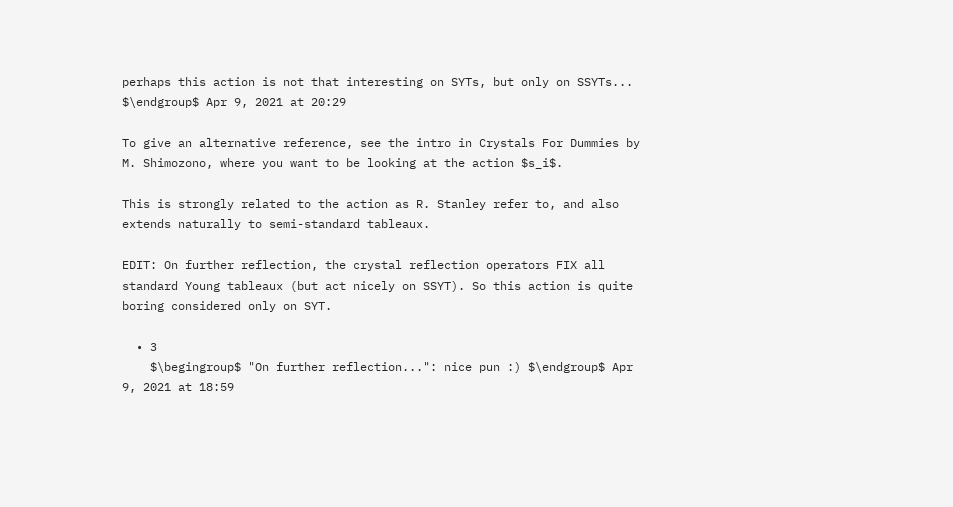perhaps this action is not that interesting on SYTs, but only on SSYTs... $\endgroup$ Apr 9, 2021 at 20:29

To give an alternative reference, see the intro in Crystals For Dummies by M. Shimozono, where you want to be looking at the action $s_i$.

This is strongly related to the action as R. Stanley refer to, and also extends naturally to semi-standard tableaux.

EDIT: On further reflection, the crystal reflection operators FIX all standard Young tableaux (but act nicely on SSYT). So this action is quite boring considered only on SYT.

  • 3
    $\begingroup$ "On further reflection...": nice pun :) $\endgroup$ Apr 9, 2021 at 18:59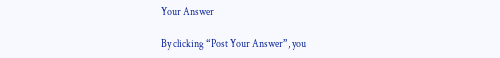Your Answer

By clicking “Post Your Answer”, you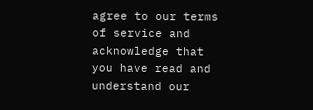agree to our terms of service and acknowledge that you have read and understand our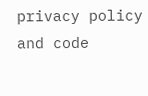privacy policy and code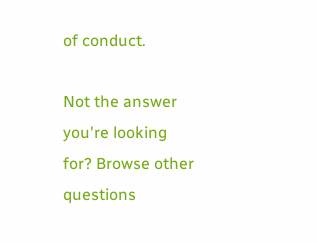of conduct.

Not the answer you're looking for? Browse other questions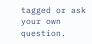tagged or ask your own question.